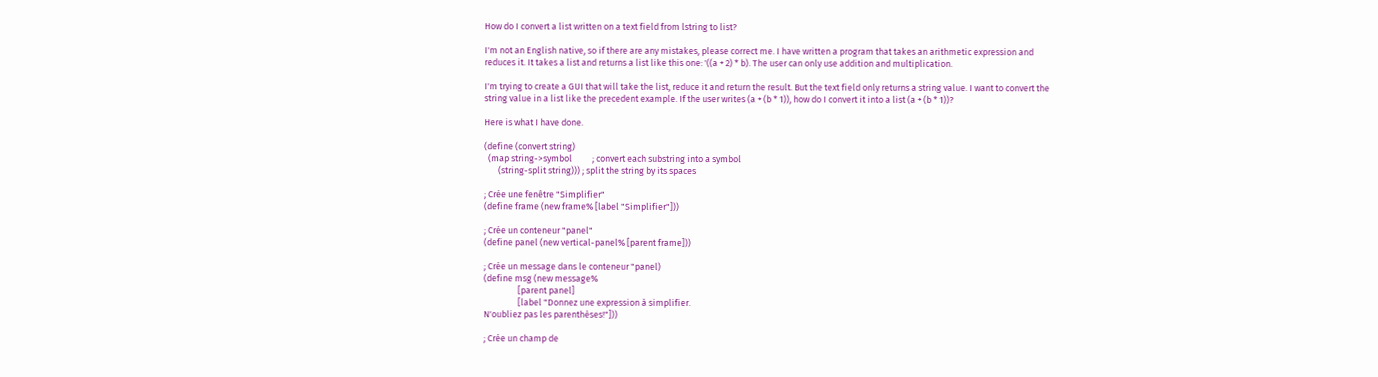How do I convert a list written on a text field from lstring to list?

I'm not an English native, so if there are any mistakes, please correct me. I have written a program that takes an arithmetic expression and reduces it. It takes a list and returns a list like this one: '((a + 2) * b). The user can only use addition and multiplication.

I'm trying to create a GUI that will take the list, reduce it and return the result. But the text field only returns a string value. I want to convert the string value in a list like the precedent example. If the user writes (a + (b * 1)), how do I convert it into a list (a + (b * 1))?

Here is what I have done.

(define (convert string)
  (map string->symbol          ; convert each substring into a symbol
       (string-split string))) ; split the string by its spaces

; Crée une fenêtre "Simplifier"
(define frame (new frame% [label "Simplifier"]))

; Crée un conteneur "panel"
(define panel (new vertical-panel% [parent frame]))

; Crée un message dans le conteneur "panel)
(define msg (new message%
                 [parent panel]
                 [label "Donnez une expression à simplifier.
N'oubliez pas les parenthèses!"]))

; Crée un champ de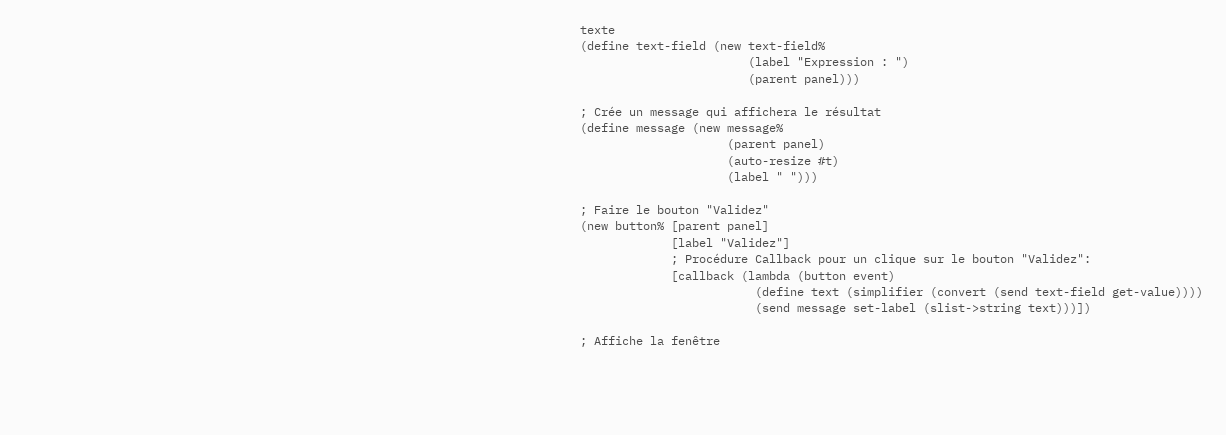texte
(define text-field (new text-field%
                        (label "Expression : ")
                        (parent panel)))

; Crée un message qui affichera le résultat
(define message (new message%
                     (parent panel)
                     (auto-resize #t)
                     (label " ")))

; Faire le bouton "Validez"
(new button% [parent panel]
             [label "Validez"]
             ; Procédure Callback pour un clique sur le bouton "Validez":
             [callback (lambda (button event)
                         (define text (simplifier (convert (send text-field get-value))))
                         (send message set-label (slist->string text)))])

; Affiche la fenêtre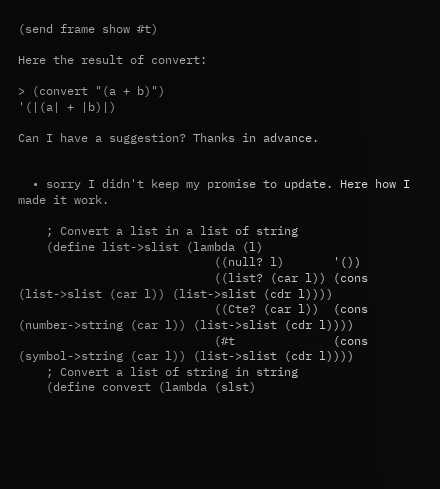(send frame show #t)

Here the result of convert:

> (convert "(a + b)")
'(|(a| + |b)|)

Can I have a suggestion? Thanks in advance.


  • sorry I didn't keep my promise to update. Here how I made it work.

    ; Convert a list in a list of string
    (define list->slist (lambda (l)
                            ((null? l)       '())
                            ((list? (car l)) (cons (list->slist (car l)) (list->slist (cdr l))))
                            ((Cte? (car l))  (cons (number->string (car l)) (list->slist (cdr l))))
                            (#t              (cons (symbol->string (car l)) (list->slist (cdr l))))
    ; Convert a list of string in string
    (define convert (lambda (slst)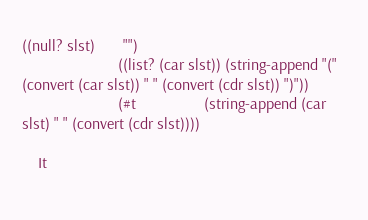((null? slst)       "")
                        ((list? (car slst)) (string-append "(" (convert (car slst)) " " (convert (cdr slst)) ")"))
                        (#t                 (string-append (car slst) " " (convert (cdr slst))))

    It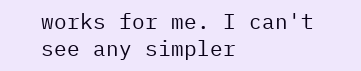works for me. I can't see any simpler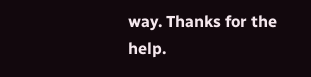way. Thanks for the help.